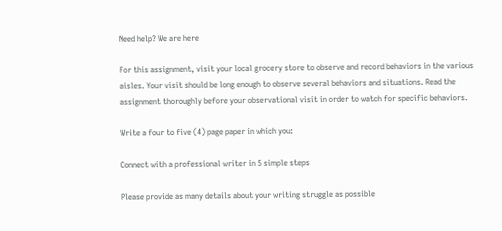Need help? We are here

For this assignment, visit your local grocery store to observe and record behaviors in the various aisles. Your visit should be long enough to observe several behaviors and situations. Read the assignment thoroughly before your observational visit in order to watch for specific behaviors.

Write a four to five (4) page paper in which you:

Connect with a professional writer in 5 simple steps

Please provide as many details about your writing struggle as possible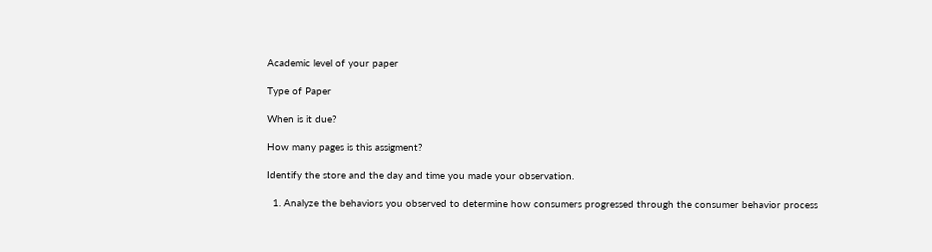Academic level of your paper

Type of Paper

When is it due?

How many pages is this assigment?

Identify the store and the day and time you made your observation.

  1. Analyze the behaviors you observed to determine how consumers progressed through the consumer behavior process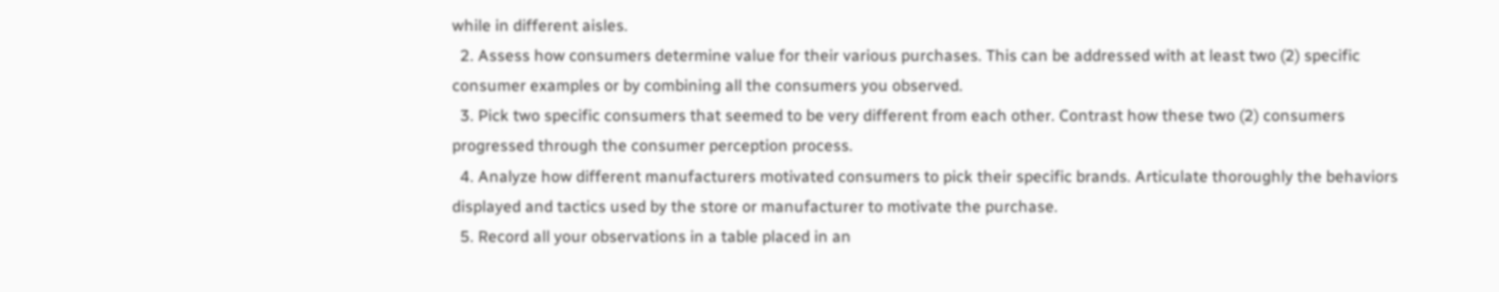while in different aisles.
  2. Assess how consumers determine value for their various purchases. This can be addressed with at least two (2) specific consumer examples or by combining all the consumers you observed.
  3. Pick two specific consumers that seemed to be very different from each other. Contrast how these two (2) consumers progressed through the consumer perception process.
  4. Analyze how different manufacturers motivated consumers to pick their specific brands. Articulate thoroughly the behaviors displayed and tactics used by the store or manufacturer to motivate the purchase.
  5. Record all your observations in a table placed in an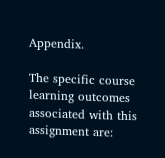Appendix.

The specific course learning outcomes associated with this assignment are: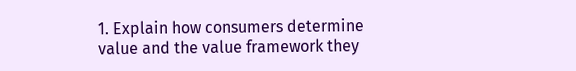1. Explain how consumers determine value and the value framework they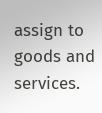assign to goods and services.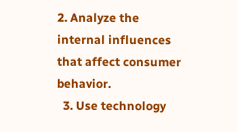2. Analyze the internal influences that affect consumer behavior.
  3. Use technology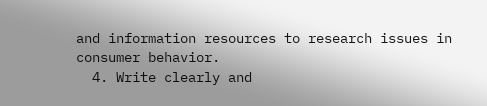and information resources to research issues in consumer behavior.
  4. Write clearly and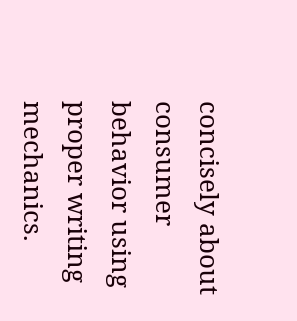concisely about consumer behavior using proper writing mechanics.